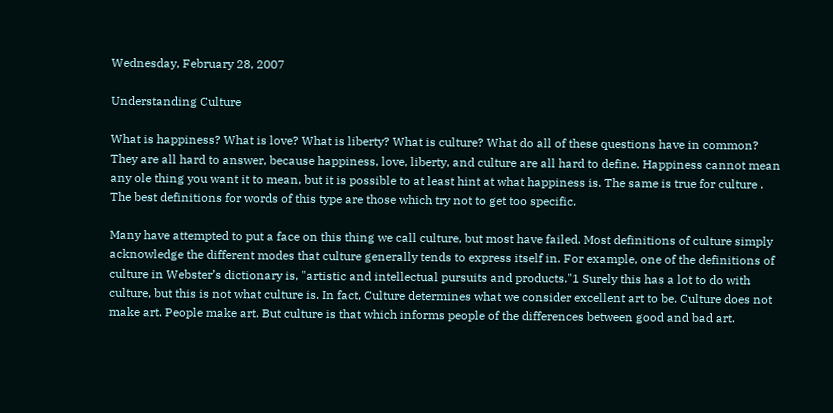Wednesday, February 28, 2007

Understanding Culture

What is happiness? What is love? What is liberty? What is culture? What do all of these questions have in common? They are all hard to answer, because happiness, love, liberty, and culture are all hard to define. Happiness cannot mean any ole thing you want it to mean, but it is possible to at least hint at what happiness is. The same is true for culture . The best definitions for words of this type are those which try not to get too specific.

Many have attempted to put a face on this thing we call culture, but most have failed. Most definitions of culture simply acknowledge the different modes that culture generally tends to express itself in. For example, one of the definitions of culture in Webster’s dictionary is, "artistic and intellectual pursuits and products."1 Surely this has a lot to do with culture, but this is not what culture is. In fact, Culture determines what we consider excellent art to be. Culture does not make art. People make art. But culture is that which informs people of the differences between good and bad art.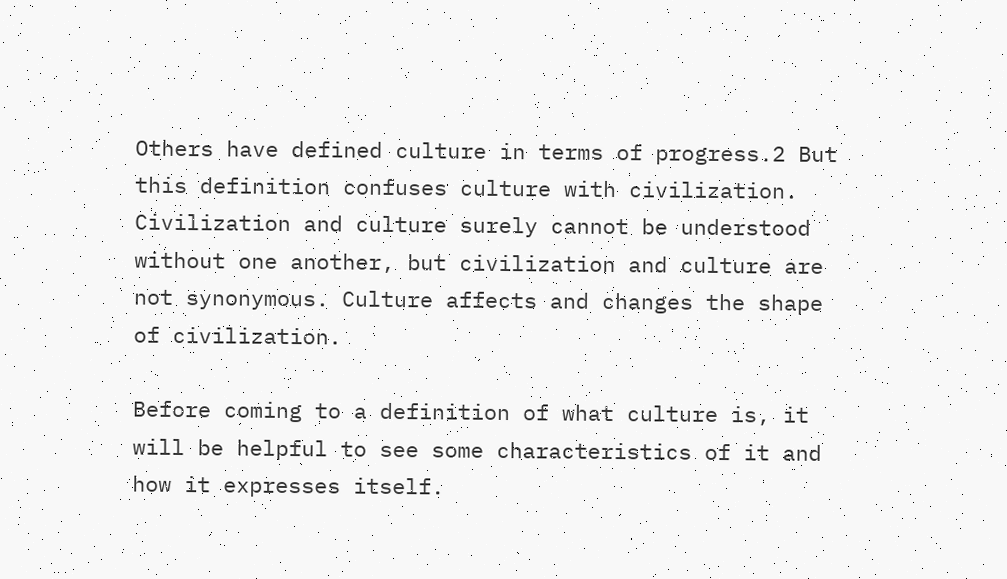Others have defined culture in terms of progress.2 But this definition confuses culture with civilization. Civilization and culture surely cannot be understood without one another, but civilization and culture are not synonymous. Culture affects and changes the shape of civilization.

Before coming to a definition of what culture is, it will be helpful to see some characteristics of it and how it expresses itself.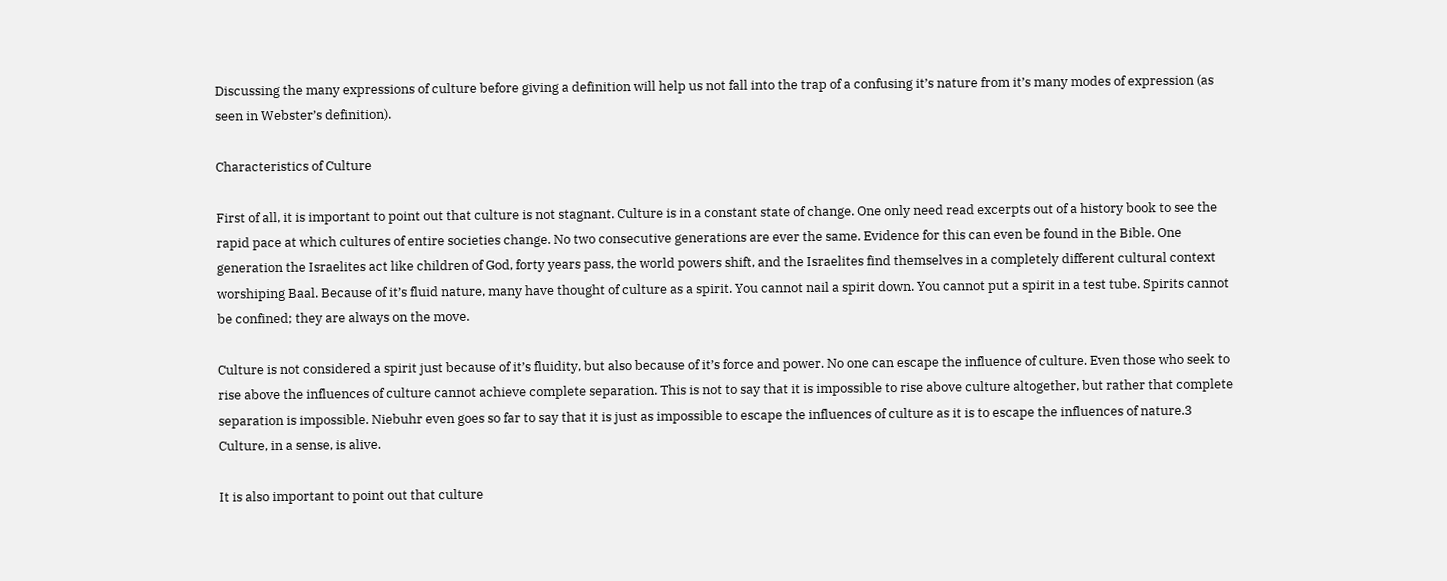Discussing the many expressions of culture before giving a definition will help us not fall into the trap of a confusing it’s nature from it’s many modes of expression (as seen in Webster’s definition).

Characteristics of Culture

First of all, it is important to point out that culture is not stagnant. Culture is in a constant state of change. One only need read excerpts out of a history book to see the rapid pace at which cultures of entire societies change. No two consecutive generations are ever the same. Evidence for this can even be found in the Bible. One generation the Israelites act like children of God, forty years pass, the world powers shift, and the Israelites find themselves in a completely different cultural context worshiping Baal. Because of it’s fluid nature, many have thought of culture as a spirit. You cannot nail a spirit down. You cannot put a spirit in a test tube. Spirits cannot be confined; they are always on the move.

Culture is not considered a spirit just because of it’s fluidity, but also because of it’s force and power. No one can escape the influence of culture. Even those who seek to rise above the influences of culture cannot achieve complete separation. This is not to say that it is impossible to rise above culture altogether, but rather that complete separation is impossible. Niebuhr even goes so far to say that it is just as impossible to escape the influences of culture as it is to escape the influences of nature.3 Culture, in a sense, is alive.

It is also important to point out that culture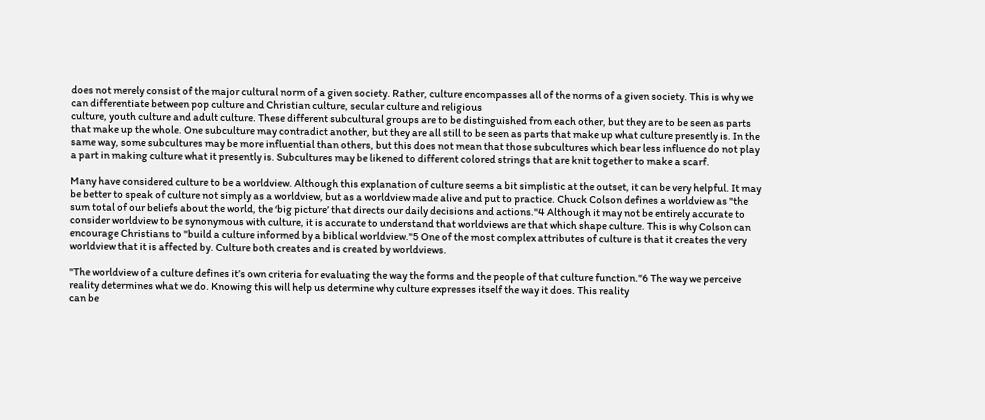does not merely consist of the major cultural norm of a given society. Rather, culture encompasses all of the norms of a given society. This is why we can differentiate between pop culture and Christian culture, secular culture and religious
culture, youth culture and adult culture. These different subcultural groups are to be distinguished from each other, but they are to be seen as parts that make up the whole. One subculture may contradict another, but they are all still to be seen as parts that make up what culture presently is. In the same way, some subcultures may be more influential than others, but this does not mean that those subcultures which bear less influence do not play a part in making culture what it presently is. Subcultures may be likened to different colored strings that are knit together to make a scarf.

Many have considered culture to be a worldview. Although this explanation of culture seems a bit simplistic at the outset, it can be very helpful. It may be better to speak of culture not simply as a worldview, but as a worldview made alive and put to practice. Chuck Colson defines a worldview as "the sum total of our beliefs about the world, the ‘big picture’ that directs our daily decisions and actions."4 Although it may not be entirely accurate to consider worldview to be synonymous with culture, it is accurate to understand that worldviews are that which shape culture. This is why Colson can encourage Christians to "build a culture informed by a biblical worldview."5 One of the most complex attributes of culture is that it creates the very worldview that it is affected by. Culture both creates and is created by worldviews.

"The worldview of a culture defines it’s own criteria for evaluating the way the forms and the people of that culture function."6 The way we perceive reality determines what we do. Knowing this will help us determine why culture expresses itself the way it does. This reality
can be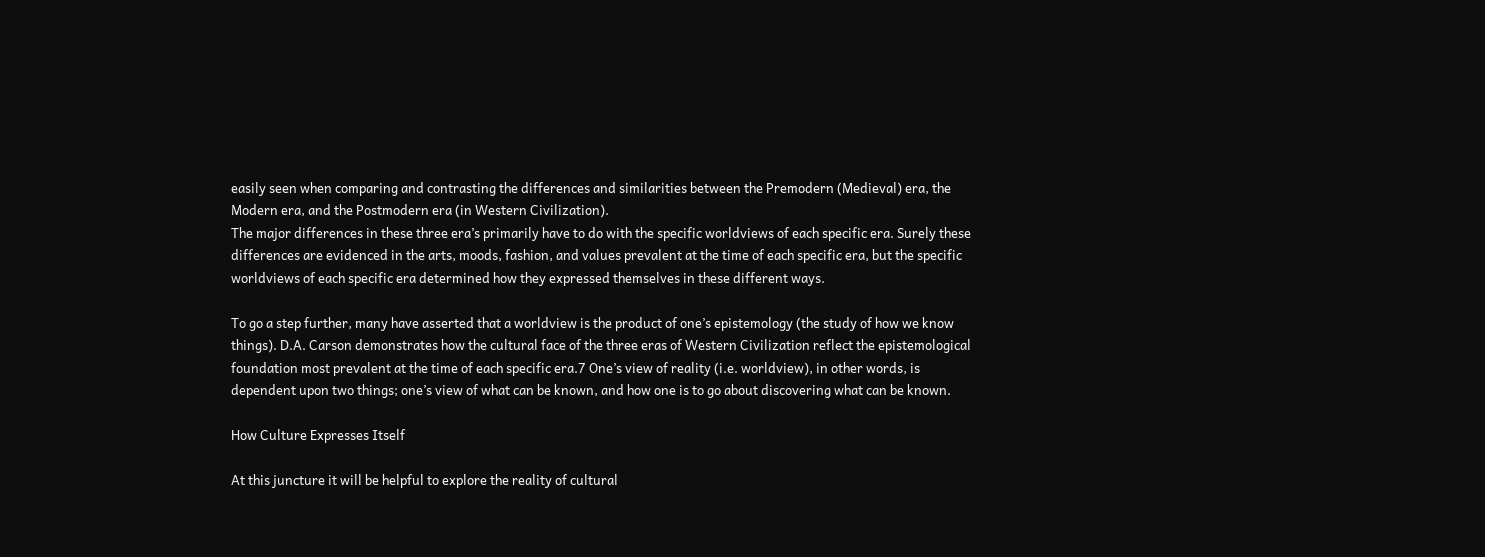easily seen when comparing and contrasting the differences and similarities between the Premodern (Medieval) era, the Modern era, and the Postmodern era (in Western Civilization).
The major differences in these three era’s primarily have to do with the specific worldviews of each specific era. Surely these differences are evidenced in the arts, moods, fashion, and values prevalent at the time of each specific era, but the specific worldviews of each specific era determined how they expressed themselves in these different ways.

To go a step further, many have asserted that a worldview is the product of one’s epistemology (the study of how we know things). D.A. Carson demonstrates how the cultural face of the three eras of Western Civilization reflect the epistemological foundation most prevalent at the time of each specific era.7 One’s view of reality (i.e. worldview), in other words, is dependent upon two things; one’s view of what can be known, and how one is to go about discovering what can be known.

How Culture Expresses Itself

At this juncture it will be helpful to explore the reality of cultural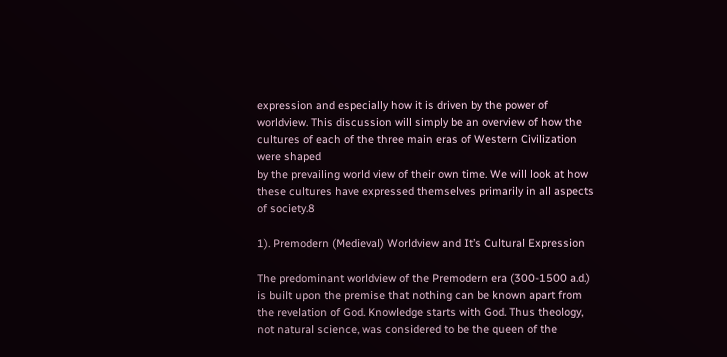expression and especially how it is driven by the power of worldview. This discussion will simply be an overview of how the cultures of each of the three main eras of Western Civilization were shaped
by the prevailing world view of their own time. We will look at how these cultures have expressed themselves primarily in all aspects of society.8

1). Premodern (Medieval) Worldview and It’s Cultural Expression

The predominant worldview of the Premodern era (300-1500 a.d.) is built upon the premise that nothing can be known apart from the revelation of God. Knowledge starts with God. Thus theology, not natural science, was considered to be the queen of the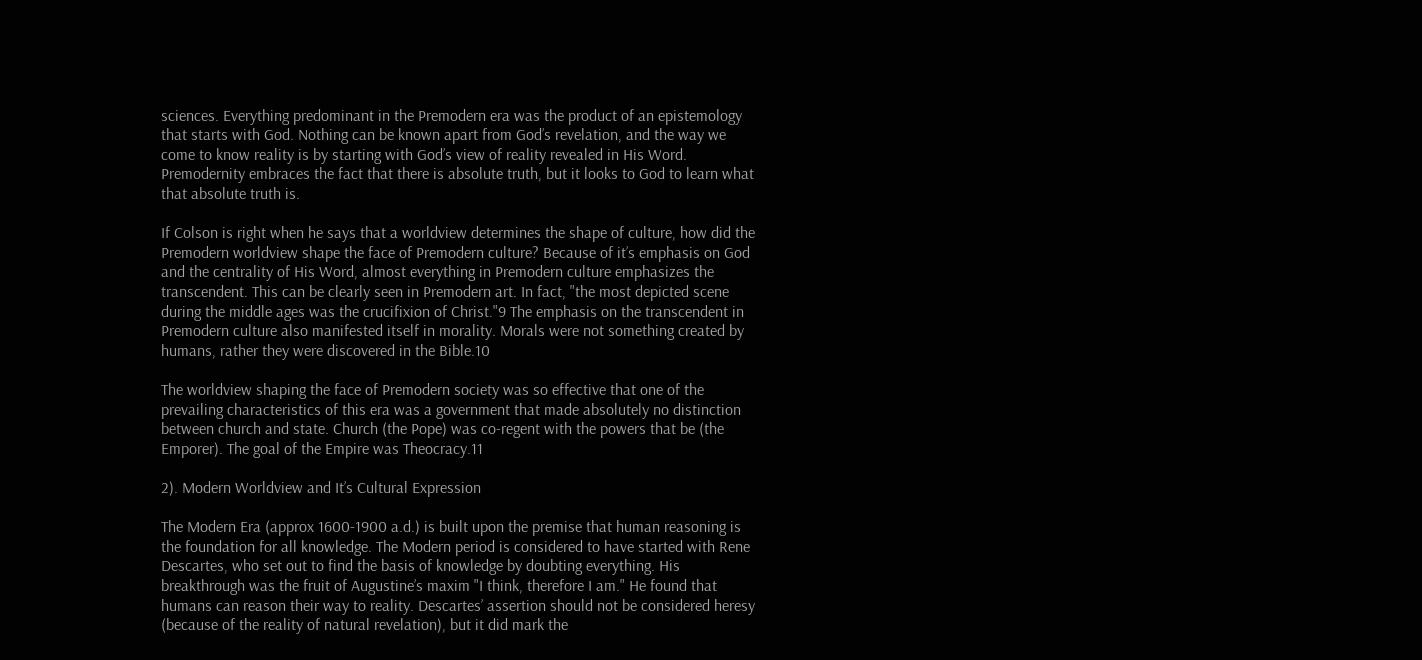sciences. Everything predominant in the Premodern era was the product of an epistemology that starts with God. Nothing can be known apart from God’s revelation, and the way we come to know reality is by starting with God’s view of reality revealed in His Word. Premodernity embraces the fact that there is absolute truth, but it looks to God to learn what that absolute truth is.

If Colson is right when he says that a worldview determines the shape of culture, how did the Premodern worldview shape the face of Premodern culture? Because of it’s emphasis on God and the centrality of His Word, almost everything in Premodern culture emphasizes the transcendent. This can be clearly seen in Premodern art. In fact, "the most depicted scene during the middle ages was the crucifixion of Christ."9 The emphasis on the transcendent in Premodern culture also manifested itself in morality. Morals were not something created by humans, rather they were discovered in the Bible.10

The worldview shaping the face of Premodern society was so effective that one of the prevailing characteristics of this era was a government that made absolutely no distinction between church and state. Church (the Pope) was co-regent with the powers that be (the Emporer). The goal of the Empire was Theocracy.11

2). Modern Worldview and It’s Cultural Expression

The Modern Era (approx 1600-1900 a.d.) is built upon the premise that human reasoning is the foundation for all knowledge. The Modern period is considered to have started with Rene Descartes, who set out to find the basis of knowledge by doubting everything. His breakthrough was the fruit of Augustine’s maxim "I think, therefore I am." He found that humans can reason their way to reality. Descartes’ assertion should not be considered heresy (because of the reality of natural revelation), but it did mark the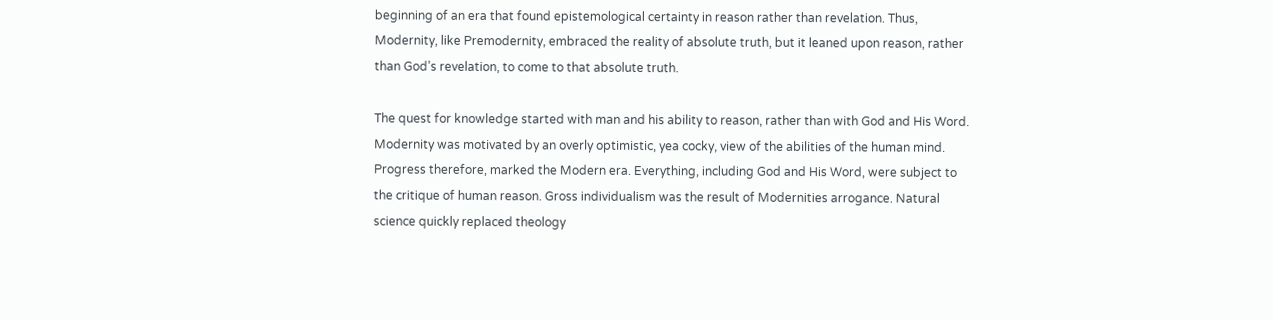beginning of an era that found epistemological certainty in reason rather than revelation. Thus, Modernity, like Premodernity, embraced the reality of absolute truth, but it leaned upon reason, rather than God’s revelation, to come to that absolute truth.

The quest for knowledge started with man and his ability to reason, rather than with God and His Word. Modernity was motivated by an overly optimistic, yea cocky, view of the abilities of the human mind. Progress therefore, marked the Modern era. Everything, including God and His Word, were subject to the critique of human reason. Gross individualism was the result of Modernities arrogance. Natural science quickly replaced theology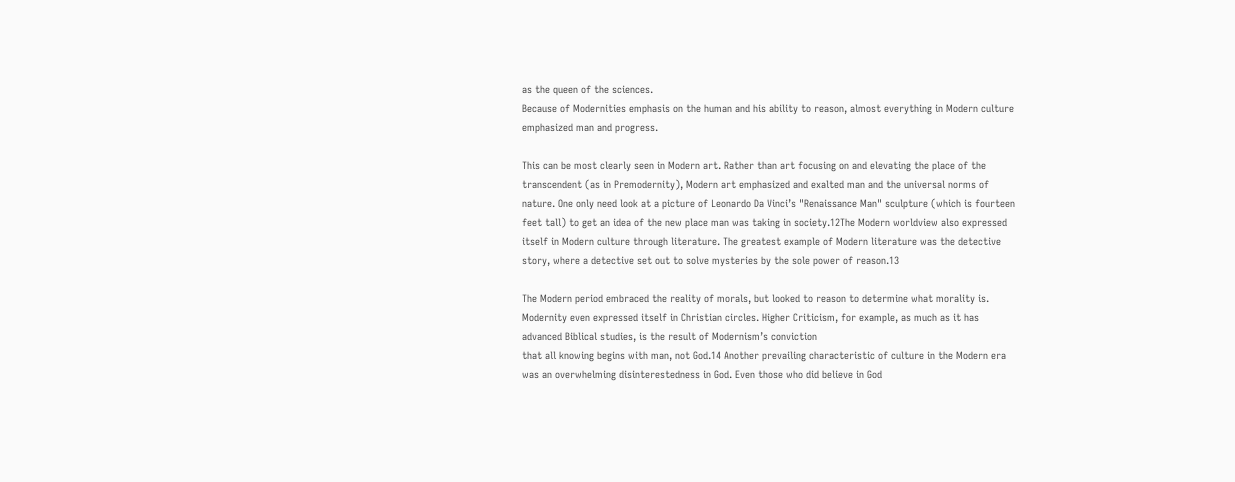as the queen of the sciences.
Because of Modernities emphasis on the human and his ability to reason, almost everything in Modern culture emphasized man and progress.

This can be most clearly seen in Modern art. Rather than art focusing on and elevating the place of the transcendent (as in Premodernity), Modern art emphasized and exalted man and the universal norms of nature. One only need look at a picture of Leonardo Da Vinci’s "Renaissance Man" sculpture (which is fourteen feet tall) to get an idea of the new place man was taking in society.12The Modern worldview also expressed itself in Modern culture through literature. The greatest example of Modern literature was the detective story, where a detective set out to solve mysteries by the sole power of reason.13

The Modern period embraced the reality of morals, but looked to reason to determine what morality is. Modernity even expressed itself in Christian circles. Higher Criticism, for example, as much as it has advanced Biblical studies, is the result of Modernism’s conviction
that all knowing begins with man, not God.14 Another prevailing characteristic of culture in the Modern era was an overwhelming disinterestedness in God. Even those who did believe in God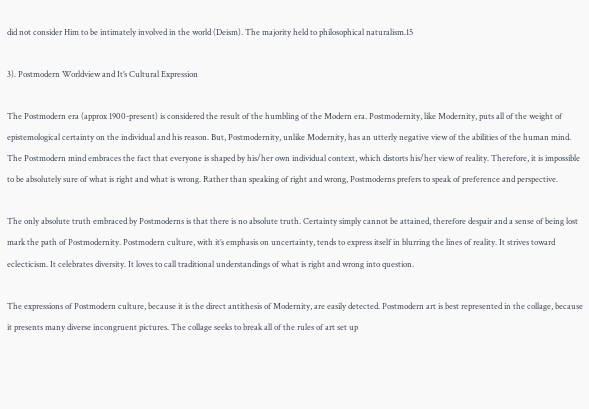did not consider Him to be intimately involved in the world (Deism). The majority held to philosophical naturalism.15

3). Postmodern Worldview and It’s Cultural Expression

The Postmodern era (approx 1900-present) is considered the result of the humbling of the Modern era. Postmodernity, like Modernity, puts all of the weight of epistemological certainty on the individual and his reason. But, Postmodernity, unlike Modernity, has an utterly negative view of the abilities of the human mind. The Postmodern mind embraces the fact that everyone is shaped by his/her own individual context, which distorts his/her view of reality. Therefore, it is impossible to be absolutely sure of what is right and what is wrong. Rather than speaking of right and wrong, Postmoderns prefers to speak of preference and perspective.

The only absolute truth embraced by Postmoderns is that there is no absolute truth. Certainty simply cannot be attained, therefore despair and a sense of being lost mark the path of Postmodernity. Postmodern culture, with it’s emphasis on uncertainty, tends to express itself in blurring the lines of reality. It strives toward eclecticism. It celebrates diversity. It loves to call traditional understandings of what is right and wrong into question.

The expressions of Postmodern culture, because it is the direct antithesis of Modernity, are easily detected. Postmodern art is best represented in the collage, because it presents many diverse incongruent pictures. The collage seeks to break all of the rules of art set up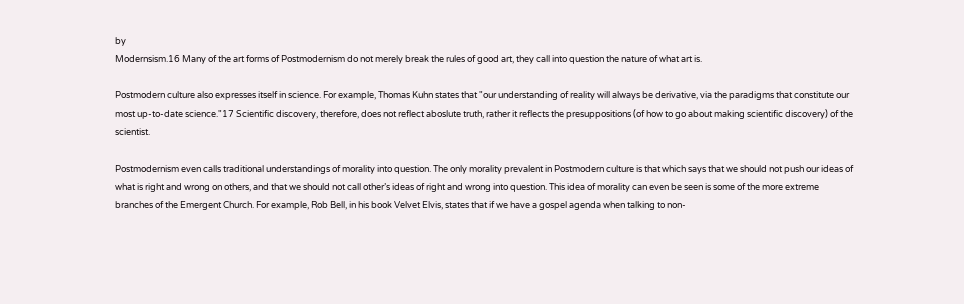by
Modernsism.16 Many of the art forms of Postmodernism do not merely break the rules of good art, they call into question the nature of what art is.

Postmodern culture also expresses itself in science. For example, Thomas Kuhn states that "our understanding of reality will always be derivative, via the paradigms that constitute our most up-to-date science."17 Scientific discovery, therefore, does not reflect aboslute truth, rather it reflects the presuppositions (of how to go about making scientific discovery) of the scientist.

Postmodernism even calls traditional understandings of morality into question. The only morality prevalent in Postmodern culture is that which says that we should not push our ideas of what is right and wrong on others, and that we should not call other’s ideas of right and wrong into question. This idea of morality can even be seen is some of the more extreme branches of the Emergent Church. For example, Rob Bell, in his book Velvet Elvis, states that if we have a gospel agenda when talking to non-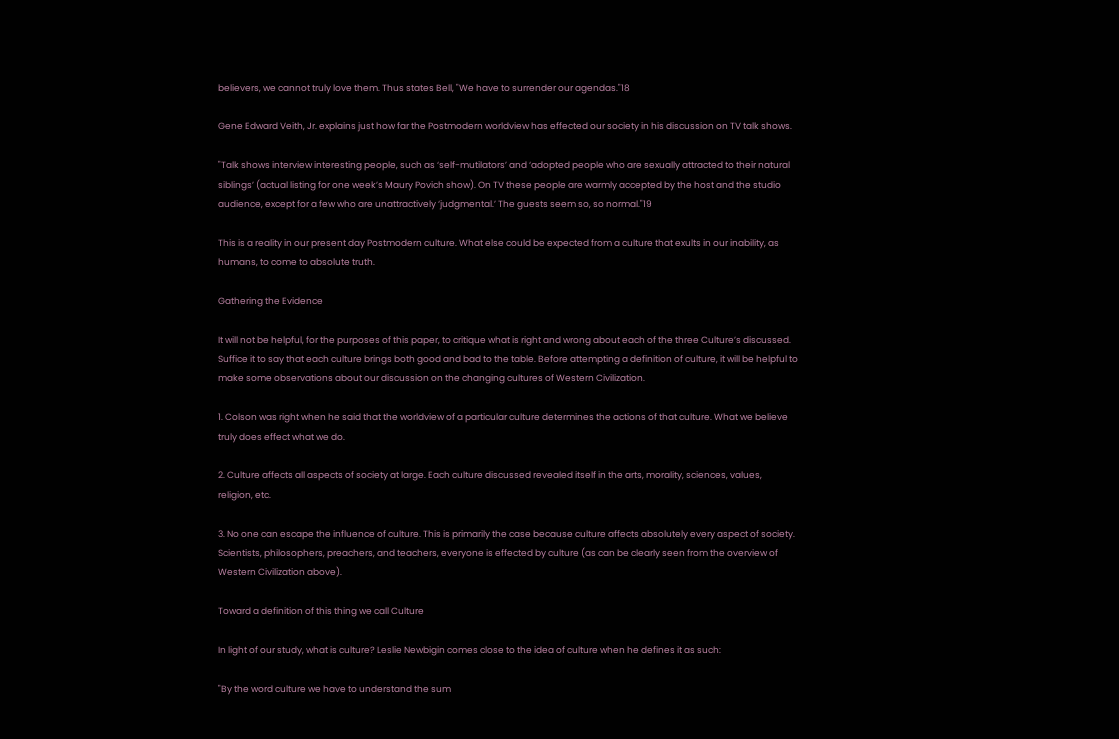believers, we cannot truly love them. Thus states Bell, "We have to surrender our agendas."18

Gene Edward Veith, Jr. explains just how far the Postmodern worldview has effected our society in his discussion on TV talk shows.

"Talk shows interview interesting people, such as ‘self-mutilators’ and ‘adopted people who are sexually attracted to their natural siblings’ (actual listing for one week’s Maury Povich show). On TV these people are warmly accepted by the host and the studio
audience, except for a few who are unattractively ‘judgmental.’ The guests seem so, so normal."19

This is a reality in our present day Postmodern culture. What else could be expected from a culture that exults in our inability, as humans, to come to absolute truth.

Gathering the Evidence

It will not be helpful, for the purposes of this paper, to critique what is right and wrong about each of the three Culture’s discussed. Suffice it to say that each culture brings both good and bad to the table. Before attempting a definition of culture, it will be helpful to make some observations about our discussion on the changing cultures of Western Civilization.

1. Colson was right when he said that the worldview of a particular culture determines the actions of that culture. What we believe truly does effect what we do.

2. Culture affects all aspects of society at large. Each culture discussed revealed itself in the arts, morality, sciences, values, religion, etc.

3. No one can escape the influence of culture. This is primarily the case because culture affects absolutely every aspect of society. Scientists, philosophers, preachers, and teachers, everyone is effected by culture (as can be clearly seen from the overview of Western Civilization above).

Toward a definition of this thing we call Culture

In light of our study, what is culture? Leslie Newbigin comes close to the idea of culture when he defines it as such:

"By the word culture we have to understand the sum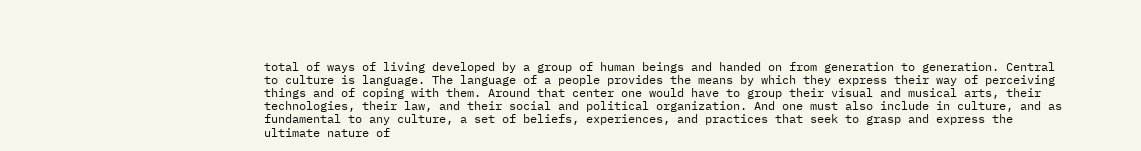total of ways of living developed by a group of human beings and handed on from generation to generation. Central to culture is language. The language of a people provides the means by which they express their way of perceiving things and of coping with them. Around that center one would have to group their visual and musical arts, their technologies, their law, and their social and political organization. And one must also include in culture, and as fundamental to any culture, a set of beliefs, experiences, and practices that seek to grasp and express the ultimate nature of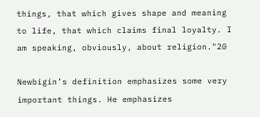things, that which gives shape and meaning to life, that which claims final loyalty. I am speaking, obviously, about religion."20

Newbigin’s definition emphasizes some very important things. He emphasizes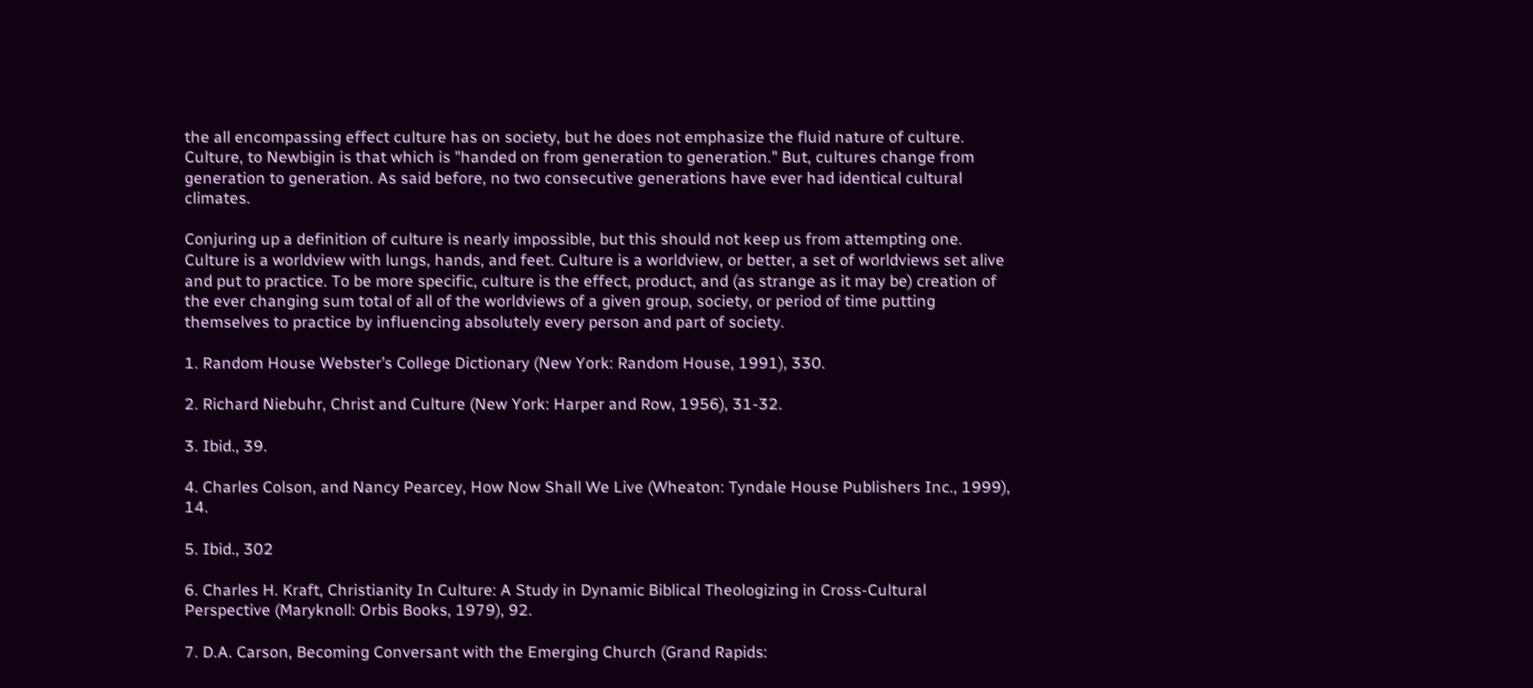the all encompassing effect culture has on society, but he does not emphasize the fluid nature of culture. Culture, to Newbigin is that which is "handed on from generation to generation." But, cultures change from generation to generation. As said before, no two consecutive generations have ever had identical cultural climates.

Conjuring up a definition of culture is nearly impossible, but this should not keep us from attempting one. Culture is a worldview with lungs, hands, and feet. Culture is a worldview, or better, a set of worldviews set alive and put to practice. To be more specific, culture is the effect, product, and (as strange as it may be) creation of the ever changing sum total of all of the worldviews of a given group, society, or period of time putting themselves to practice by influencing absolutely every person and part of society.

1. Random House Webster’s College Dictionary (New York: Random House, 1991), 330.

2. Richard Niebuhr, Christ and Culture (New York: Harper and Row, 1956), 31-32.

3. Ibid., 39.

4. Charles Colson, and Nancy Pearcey, How Now Shall We Live (Wheaton: Tyndale House Publishers Inc., 1999), 14.

5. Ibid., 302

6. Charles H. Kraft, Christianity In Culture: A Study in Dynamic Biblical Theologizing in Cross-Cultural Perspective (Maryknoll: Orbis Books, 1979), 92.

7. D.A. Carson, Becoming Conversant with the Emerging Church (Grand Rapids: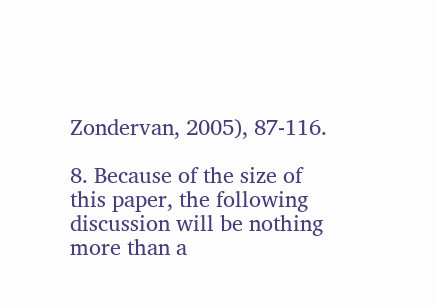Zondervan, 2005), 87-116.

8. Because of the size of this paper, the following discussion will be nothing more than a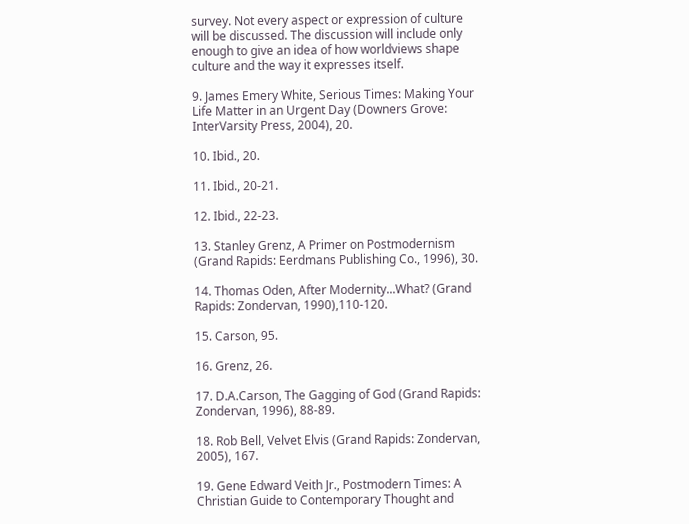survey. Not every aspect or expression of culture will be discussed. The discussion will include only enough to give an idea of how worldviews shape culture and the way it expresses itself.

9. James Emery White, Serious Times: Making Your Life Matter in an Urgent Day (Downers Grove: InterVarsity Press, 2004), 20.

10. Ibid., 20.

11. Ibid., 20-21.

12. Ibid., 22-23.

13. Stanley Grenz, A Primer on Postmodernism (Grand Rapids: Eerdmans Publishing Co., 1996), 30.

14. Thomas Oden, After Modernity...What? (Grand Rapids: Zondervan, 1990),110-120.

15. Carson, 95.

16. Grenz, 26.

17. D.A.Carson, The Gagging of God (Grand Rapids: Zondervan, 1996), 88-89.

18. Rob Bell, Velvet Elvis (Grand Rapids: Zondervan, 2005), 167.

19. Gene Edward Veith Jr., Postmodern Times: A Christian Guide to Contemporary Thought and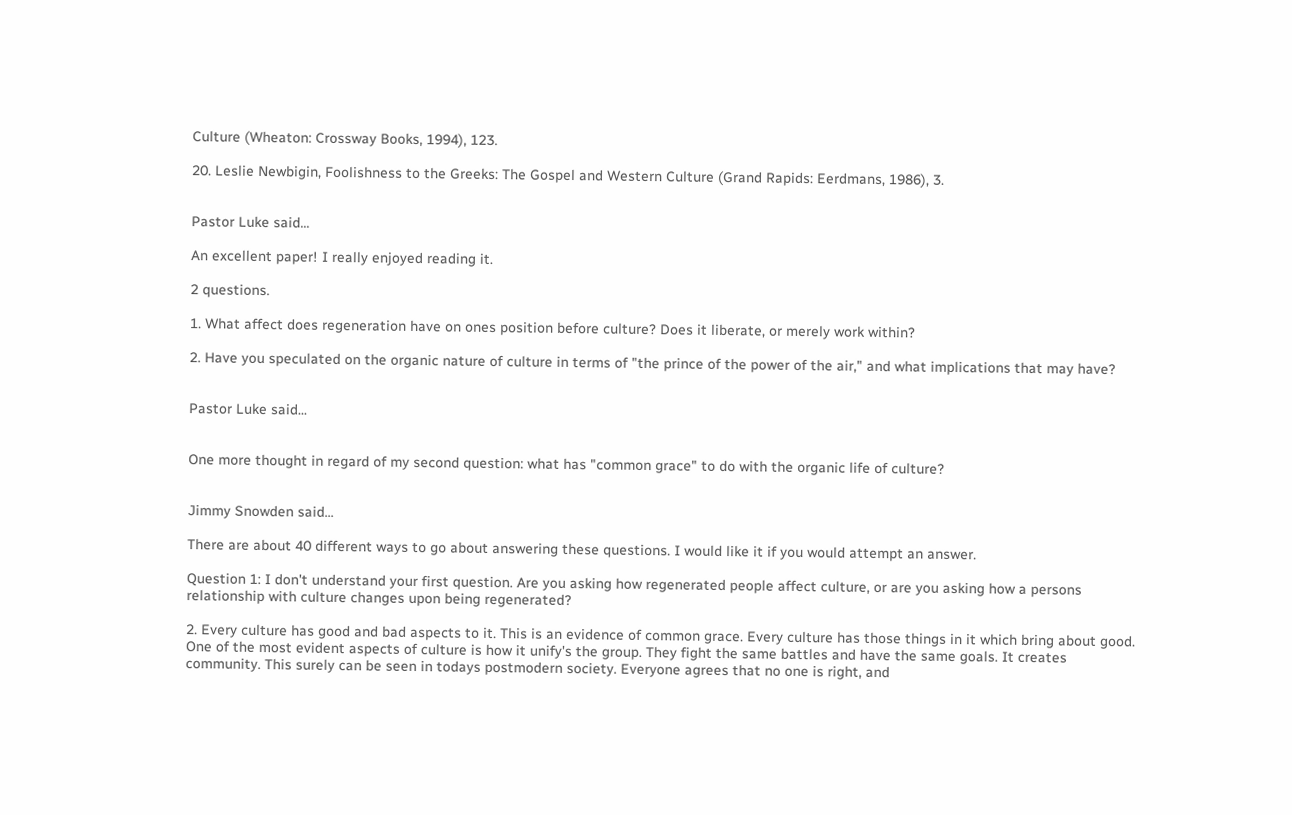Culture (Wheaton: Crossway Books, 1994), 123.

20. Leslie Newbigin, Foolishness to the Greeks: The Gospel and Western Culture (Grand Rapids: Eerdmans, 1986), 3.


Pastor Luke said...

An excellent paper! I really enjoyed reading it.

2 questions.

1. What affect does regeneration have on ones position before culture? Does it liberate, or merely work within?

2. Have you speculated on the organic nature of culture in terms of "the prince of the power of the air," and what implications that may have?


Pastor Luke said...


One more thought in regard of my second question: what has "common grace" to do with the organic life of culture?


Jimmy Snowden said...

There are about 40 different ways to go about answering these questions. I would like it if you would attempt an answer.

Question 1: I don't understand your first question. Are you asking how regenerated people affect culture, or are you asking how a persons relationship with culture changes upon being regenerated?

2. Every culture has good and bad aspects to it. This is an evidence of common grace. Every culture has those things in it which bring about good. One of the most evident aspects of culture is how it unify's the group. They fight the same battles and have the same goals. It creates community. This surely can be seen in todays postmodern society. Everyone agrees that no one is right, and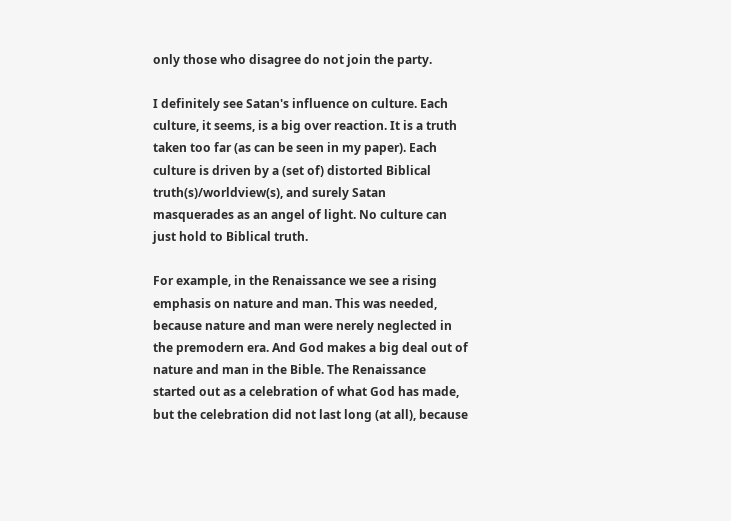only those who disagree do not join the party.

I definitely see Satan's influence on culture. Each culture, it seems, is a big over reaction. It is a truth taken too far (as can be seen in my paper). Each culture is driven by a (set of) distorted Biblical truth(s)/worldview(s), and surely Satan masquerades as an angel of light. No culture can just hold to Biblical truth.

For example, in the Renaissance we see a rising emphasis on nature and man. This was needed, because nature and man were nerely neglected in the premodern era. And God makes a big deal out of nature and man in the Bible. The Renaissance started out as a celebration of what God has made, but the celebration did not last long (at all), because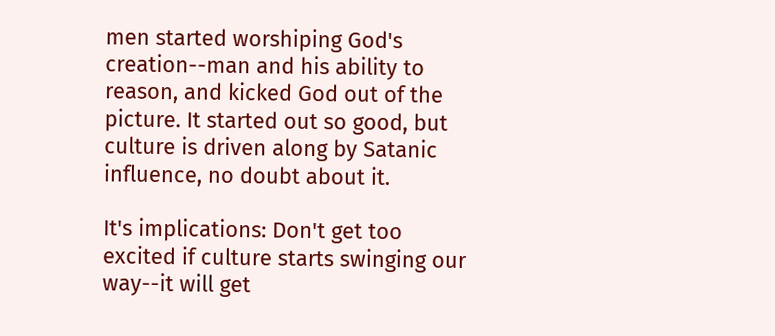men started worshiping God's creation--man and his ability to reason, and kicked God out of the picture. It started out so good, but culture is driven along by Satanic influence, no doubt about it.

It's implications: Don't get too excited if culture starts swinging our way--it will get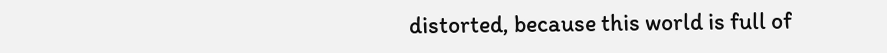distorted, because this world is full of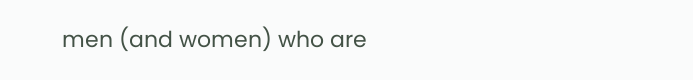men (and women) who are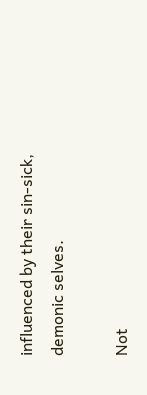influenced by their sin-sick, demonic selves.

Not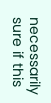necessarily sure if this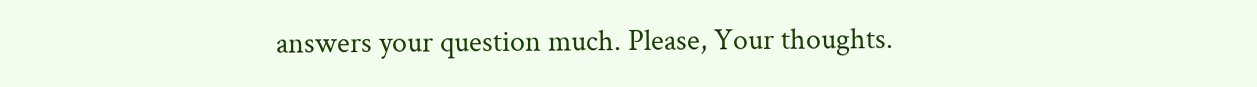answers your question much. Please, Your thoughts.